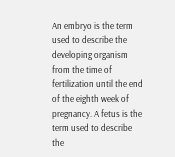An embryo is the term used to describe the developing organism from the time of fertilization until the end of the eighth week of pregnancy. A fetus is the term used to describe the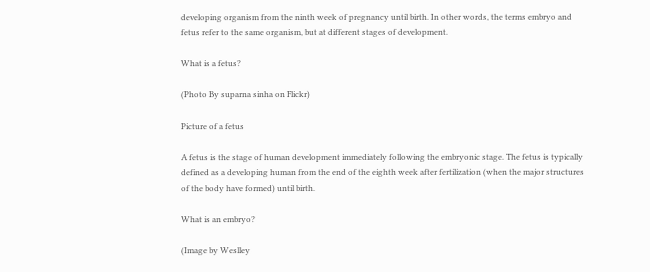developing organism from the ninth week of pregnancy until birth. In other words, the terms embryo and fetus refer to the same organism, but at different stages of development.

What is a fetus?

(Photo By suparna sinha on Flickr)

Picture of a fetus

A fetus is the stage of human development immediately following the embryonic stage. The fetus is typically defined as a developing human from the end of the eighth week after fertilization (when the major structures of the body have formed) until birth.

What is an embryo?

(Image by Weslley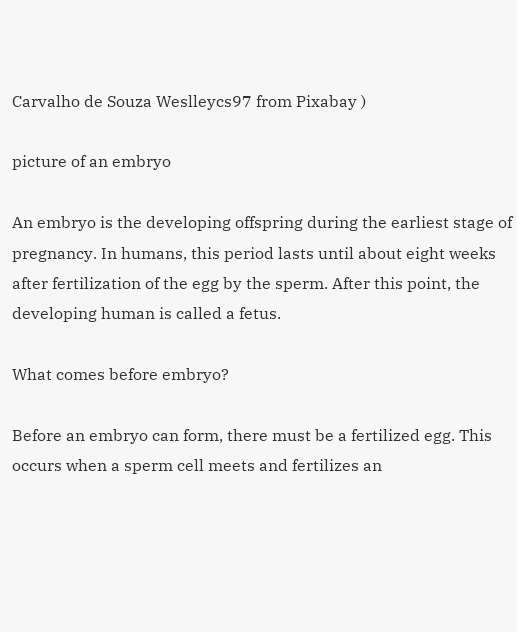Carvalho de Souza Weslleycs97 from Pixabay )

picture of an embryo

An embryo is the developing offspring during the earliest stage of pregnancy. In humans, this period lasts until about eight weeks after fertilization of the egg by the sperm. After this point, the developing human is called a fetus.

What comes before embryo?

Before an embryo can form, there must be a fertilized egg. This occurs when a sperm cell meets and fertilizes an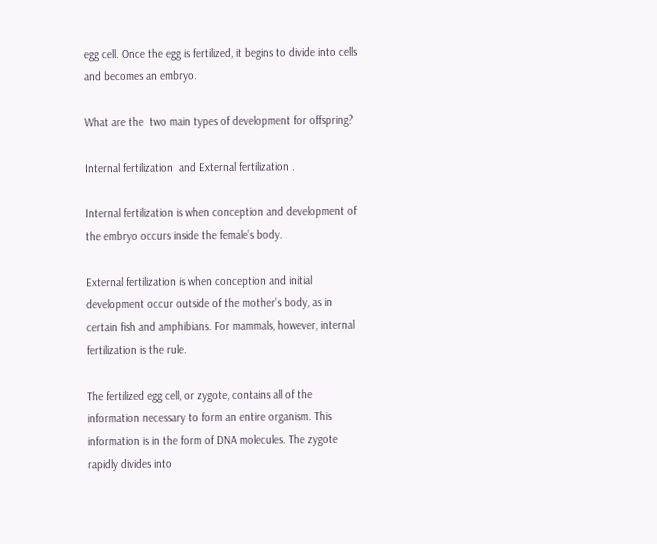egg cell. Once the egg is fertilized, it begins to divide into cells and becomes an embryo.

What are the  two main types of development for offspring?

Internal fertilization  and External fertilization .

Internal fertilization is when conception and development of the embryo occurs inside the female’s body.

External fertilization is when conception and initial development occur outside of the mother’s body, as in certain fish and amphibians. For mammals, however, internal fertilization is the rule.

The fertilized egg cell, or zygote, contains all of the information necessary to form an entire organism. This information is in the form of DNA molecules. The zygote rapidly divides into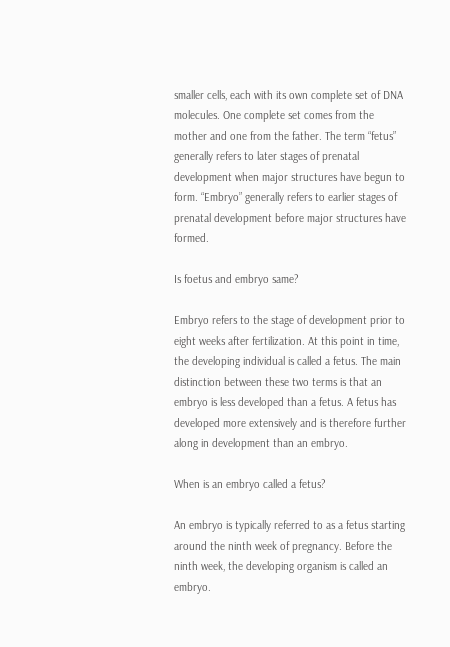smaller cells, each with its own complete set of DNA molecules. One complete set comes from the mother and one from the father. The term “fetus” generally refers to later stages of prenatal development when major structures have begun to form. “Embryo” generally refers to earlier stages of prenatal development before major structures have formed.

Is foetus and embryo same?

Embryo refers to the stage of development prior to eight weeks after fertilization. At this point in time, the developing individual is called a fetus. The main distinction between these two terms is that an embryo is less developed than a fetus. A fetus has developed more extensively and is therefore further along in development than an embryo.

When is an embryo called a fetus?

An embryo is typically referred to as a fetus starting around the ninth week of pregnancy. Before the ninth week, the developing organism is called an embryo.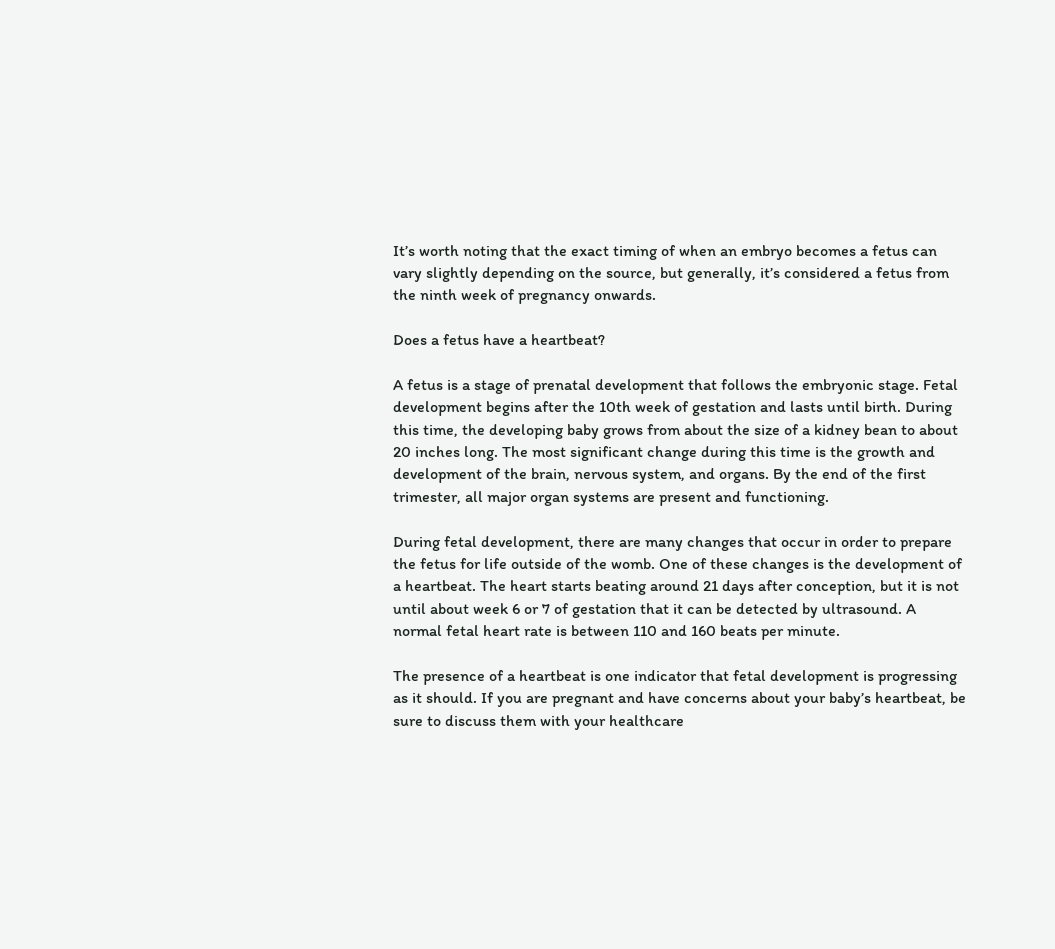It’s worth noting that the exact timing of when an embryo becomes a fetus can vary slightly depending on the source, but generally, it’s considered a fetus from the ninth week of pregnancy onwards.

Does a fetus have a heartbeat?

A fetus is a stage of prenatal development that follows the embryonic stage. Fetal development begins after the 10th week of gestation and lasts until birth. During this time, the developing baby grows from about the size of a kidney bean to about 20 inches long. The most significant change during this time is the growth and development of the brain, nervous system, and organs. By the end of the first trimester, all major organ systems are present and functioning.

During fetal development, there are many changes that occur in order to prepare the fetus for life outside of the womb. One of these changes is the development of a heartbeat. The heart starts beating around 21 days after conception, but it is not until about week 6 or 7 of gestation that it can be detected by ultrasound. A normal fetal heart rate is between 110 and 160 beats per minute.

The presence of a heartbeat is one indicator that fetal development is progressing as it should. If you are pregnant and have concerns about your baby’s heartbeat, be sure to discuss them with your healthcare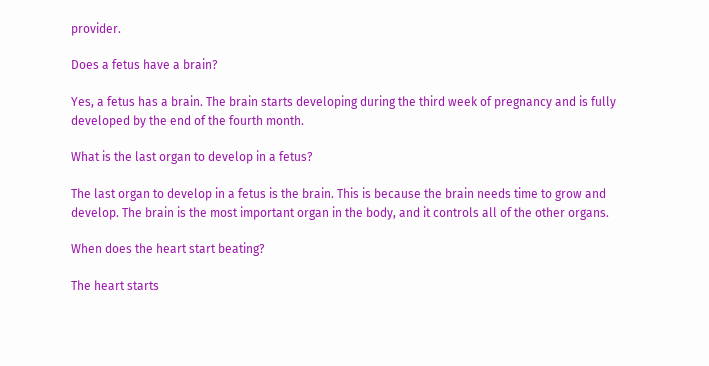provider.

Does a fetus have a brain?

Yes, a fetus has a brain. The brain starts developing during the third week of pregnancy and is fully developed by the end of the fourth month.

What is the last organ to develop in a fetus?

The last organ to develop in a fetus is the brain. This is because the brain needs time to grow and develop. The brain is the most important organ in the body, and it controls all of the other organs.

When does the heart start beating?

The heart starts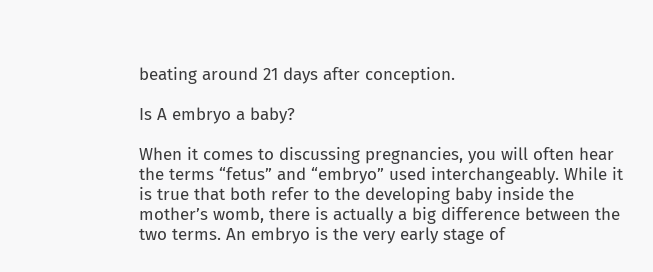beating around 21 days after conception.

Is A embryo a baby?

When it comes to discussing pregnancies, you will often hear the terms “fetus” and “embryo” used interchangeably. While it is true that both refer to the developing baby inside the mother’s womb, there is actually a big difference between the two terms. An embryo is the very early stage of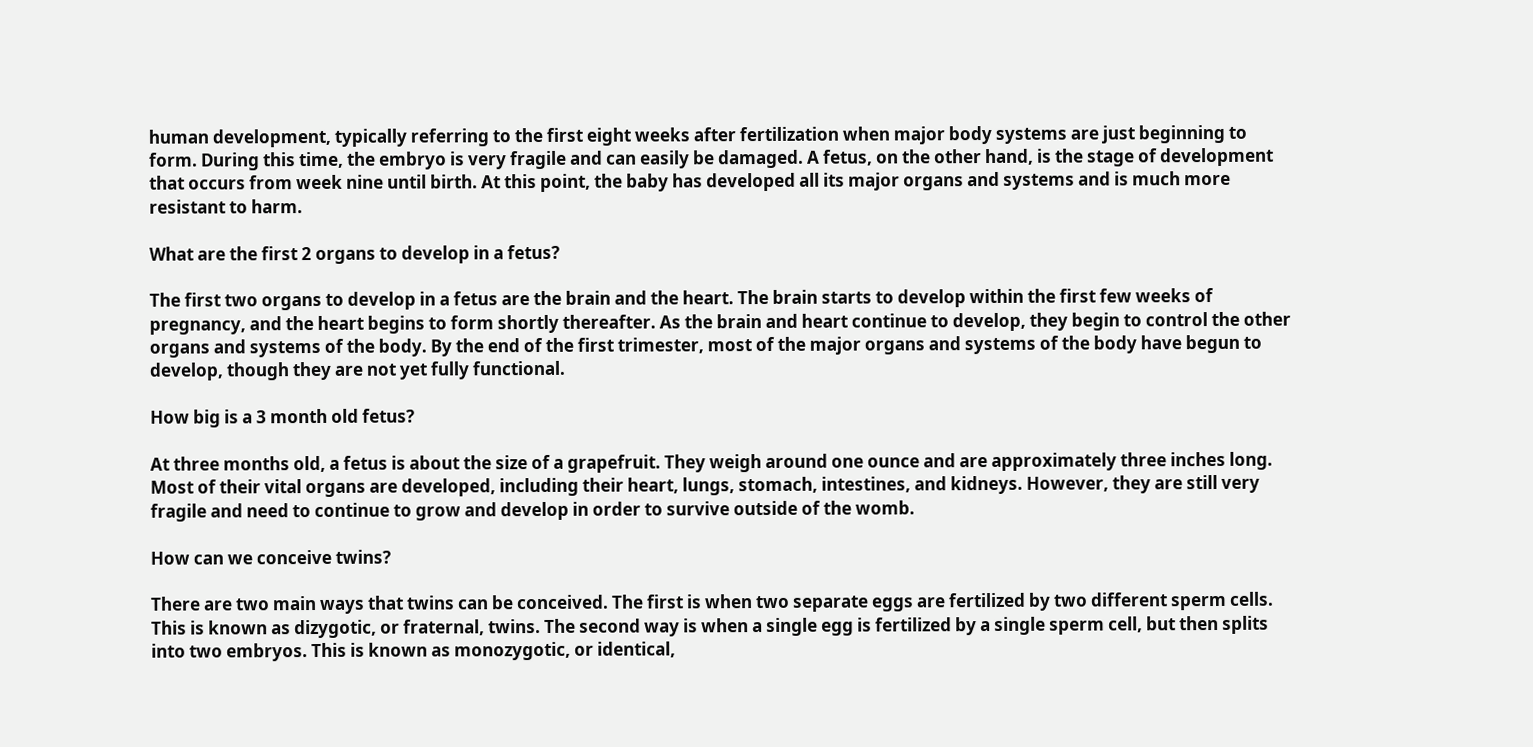human development, typically referring to the first eight weeks after fertilization when major body systems are just beginning to form. During this time, the embryo is very fragile and can easily be damaged. A fetus, on the other hand, is the stage of development that occurs from week nine until birth. At this point, the baby has developed all its major organs and systems and is much more resistant to harm.

What are the first 2 organs to develop in a fetus?

The first two organs to develop in a fetus are the brain and the heart. The brain starts to develop within the first few weeks of pregnancy, and the heart begins to form shortly thereafter. As the brain and heart continue to develop, they begin to control the other organs and systems of the body. By the end of the first trimester, most of the major organs and systems of the body have begun to develop, though they are not yet fully functional.

How big is a 3 month old fetus?

At three months old, a fetus is about the size of a grapefruit. They weigh around one ounce and are approximately three inches long. Most of their vital organs are developed, including their heart, lungs, stomach, intestines, and kidneys. However, they are still very fragile and need to continue to grow and develop in order to survive outside of the womb.

How can we conceive twins?

There are two main ways that twins can be conceived. The first is when two separate eggs are fertilized by two different sperm cells. This is known as dizygotic, or fraternal, twins. The second way is when a single egg is fertilized by a single sperm cell, but then splits into two embryos. This is known as monozygotic, or identical,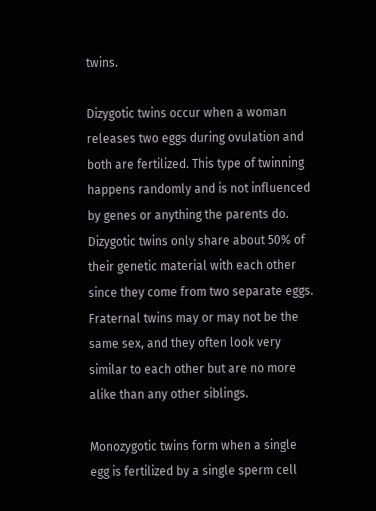twins.

Dizygotic twins occur when a woman releases two eggs during ovulation and both are fertilized. This type of twinning happens randomly and is not influenced by genes or anything the parents do. Dizygotic twins only share about 50% of their genetic material with each other since they come from two separate eggs. Fraternal twins may or may not be the same sex, and they often look very similar to each other but are no more alike than any other siblings.

Monozygotic twins form when a single egg is fertilized by a single sperm cell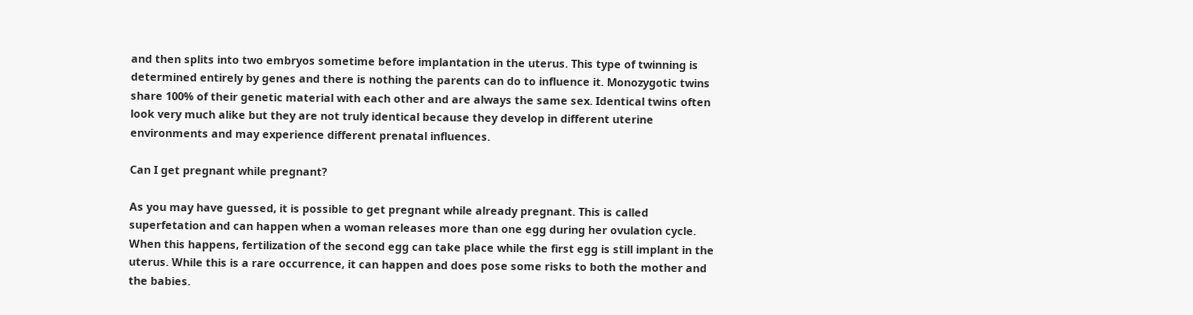and then splits into two embryos sometime before implantation in the uterus. This type of twinning is determined entirely by genes and there is nothing the parents can do to influence it. Monozygotic twins share 100% of their genetic material with each other and are always the same sex. Identical twins often look very much alike but they are not truly identical because they develop in different uterine environments and may experience different prenatal influences.

Can I get pregnant while pregnant?

As you may have guessed, it is possible to get pregnant while already pregnant. This is called superfetation and can happen when a woman releases more than one egg during her ovulation cycle. When this happens, fertilization of the second egg can take place while the first egg is still implant in the uterus. While this is a rare occurrence, it can happen and does pose some risks to both the mother and the babies.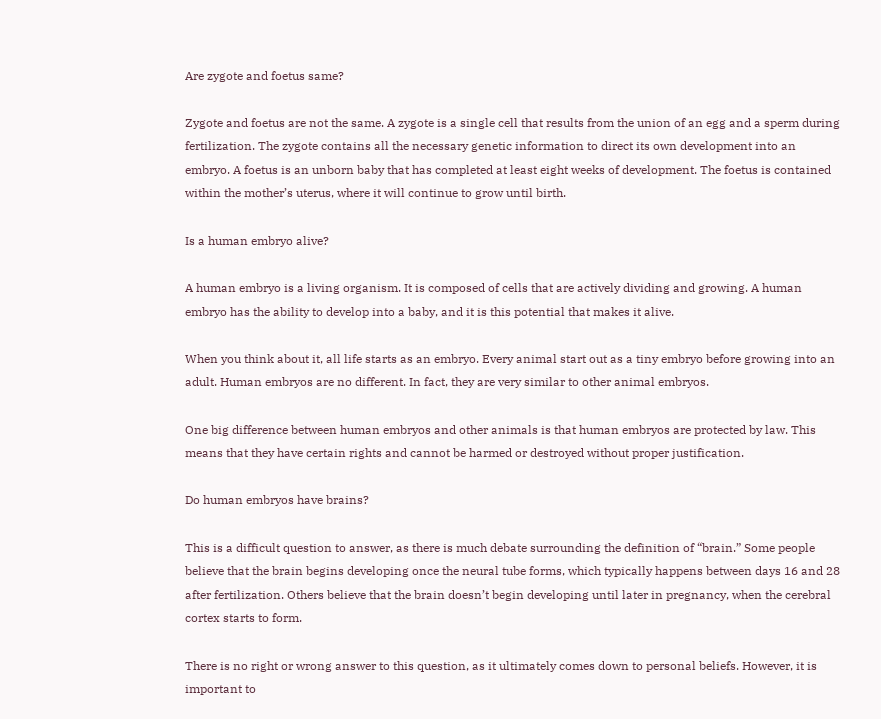Are zygote and foetus same?

Zygote and foetus are not the same. A zygote is a single cell that results from the union of an egg and a sperm during fertilization. The zygote contains all the necessary genetic information to direct its own development into an embryo. A foetus is an unborn baby that has completed at least eight weeks of development. The foetus is contained within the mother’s uterus, where it will continue to grow until birth.

Is a human embryo alive?

A human embryo is a living organism. It is composed of cells that are actively dividing and growing. A human embryo has the ability to develop into a baby, and it is this potential that makes it alive.

When you think about it, all life starts as an embryo. Every animal start out as a tiny embryo before growing into an adult. Human embryos are no different. In fact, they are very similar to other animal embryos.

One big difference between human embryos and other animals is that human embryos are protected by law. This means that they have certain rights and cannot be harmed or destroyed without proper justification.

Do human embryos have brains?

This is a difficult question to answer, as there is much debate surrounding the definition of “brain.” Some people believe that the brain begins developing once the neural tube forms, which typically happens between days 16 and 28 after fertilization. Others believe that the brain doesn’t begin developing until later in pregnancy, when the cerebral cortex starts to form.

There is no right or wrong answer to this question, as it ultimately comes down to personal beliefs. However, it is important to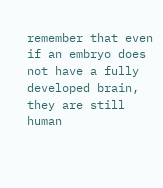remember that even if an embryo does not have a fully developed brain, they are still human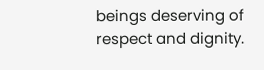beings deserving of respect and dignity.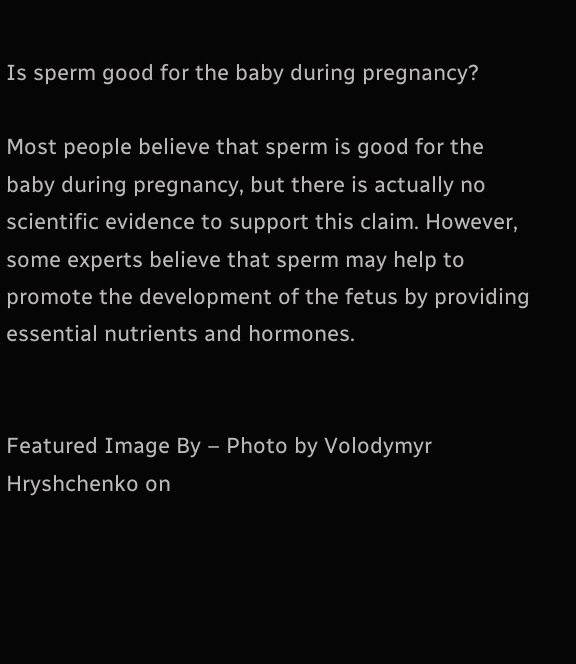Is sperm good for the baby during pregnancy?

Most people believe that sperm is good for the baby during pregnancy, but there is actually no scientific evidence to support this claim. However, some experts believe that sperm may help to promote the development of the fetus by providing essential nutrients and hormones.


Featured Image By – Photo by Volodymyr Hryshchenko on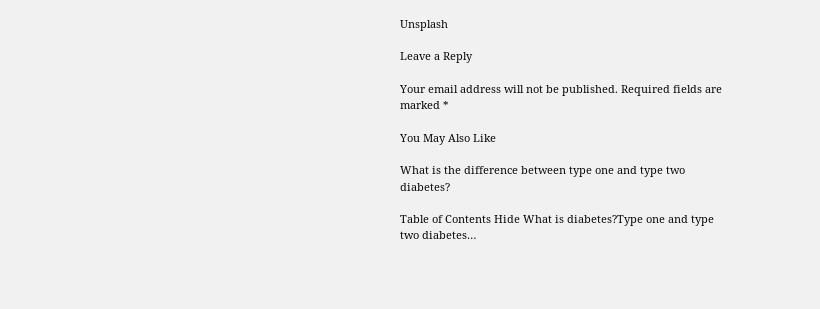Unsplash

Leave a Reply

Your email address will not be published. Required fields are marked *

You May Also Like

What is the difference between type one and type two diabetes?

Table of Contents Hide What is diabetes?Type one and type two diabetes…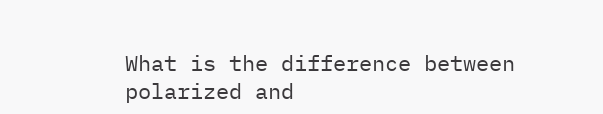What is the difference between polarized and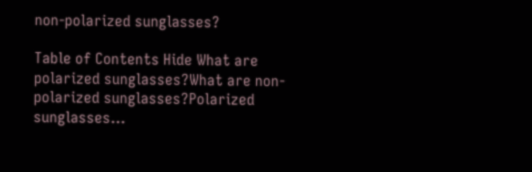non-polarized sunglasses?

Table of Contents Hide What are polarized sunglasses?What are non-polarized sunglasses?Polarized sunglasses…